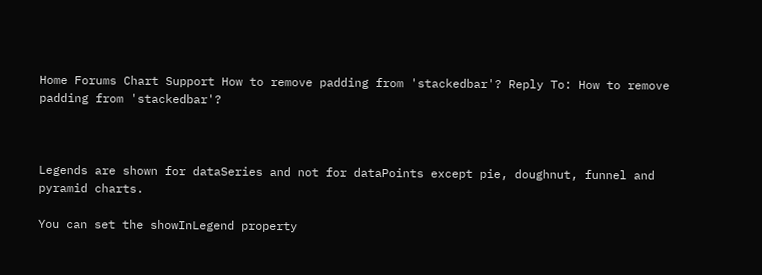Home Forums Chart Support How to remove padding from 'stackedbar'? Reply To: How to remove padding from 'stackedbar'?



Legends are shown for dataSeries and not for dataPoints except pie, doughnut, funnel and pyramid charts.

You can set the showInLegend property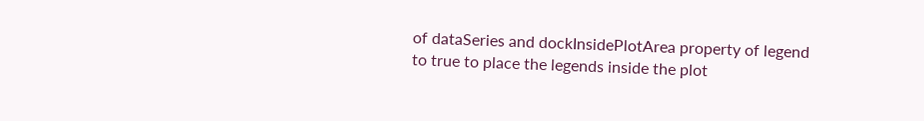of dataSeries and dockInsidePlotArea property of legend to true to place the legends inside the plot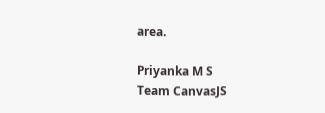area.

Priyanka M S
Team CanvasJS